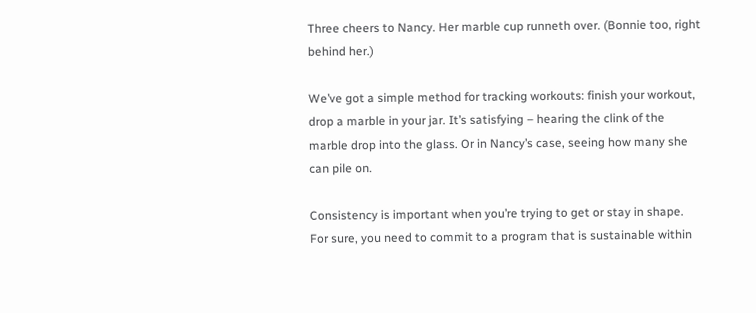Three cheers to Nancy. Her marble cup runneth over. (Bonnie too, right behind her.)

We’ve got a simple method for tracking workouts: finish your workout, drop a marble in your jar. It’s satisfying – hearing the clink of the marble drop into the glass. Or in Nancy’s case, seeing how many she can pile on.

Consistency is important when you’re trying to get or stay in shape. For sure, you need to commit to a program that is sustainable within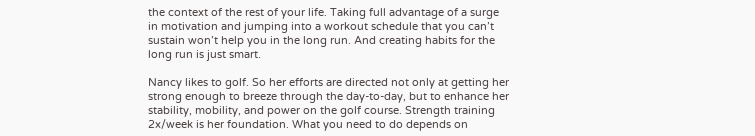the context of the rest of your life. Taking full advantage of a surge in motivation and jumping into a workout schedule that you can’t sustain won’t help you in the long run. And creating habits for the long run is just smart.

Nancy likes to golf. So her efforts are directed not only at getting her strong enough to breeze through the day-to-day, but to enhance her stability, mobility, and power on the golf course. Strength training 2x/week is her foundation. What you need to do depends on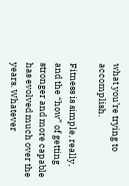what you’re trying to accomplish.

Fitness is simple, really, and the “how” of getting stronger and more capable has evolved much over the years. Whatever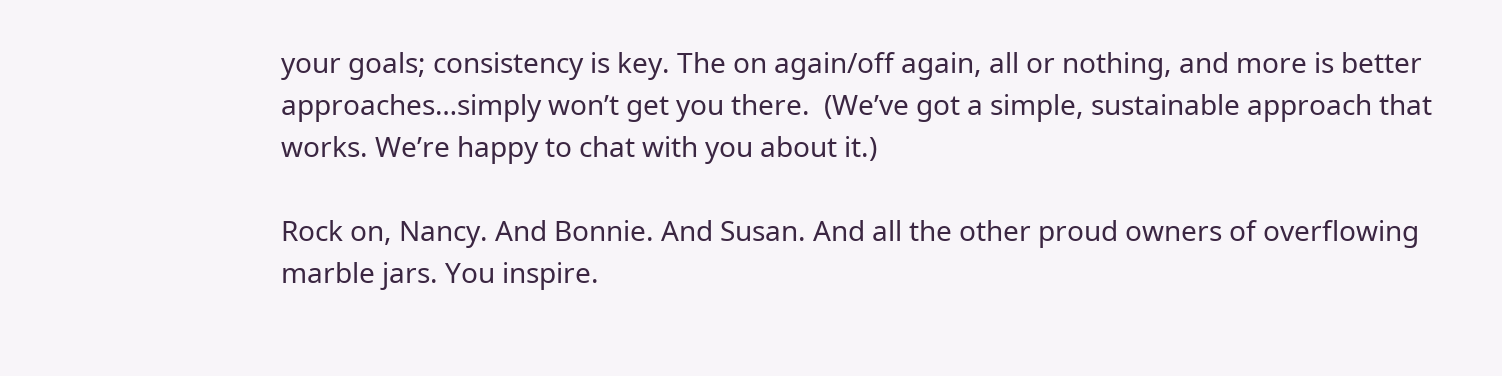your goals; consistency is key. The on again/off again, all or nothing, and more is better approaches…simply won’t get you there.  (We’ve got a simple, sustainable approach that works. We’re happy to chat with you about it.)

Rock on, Nancy. And Bonnie. And Susan. And all the other proud owners of overflowing marble jars. You inspire.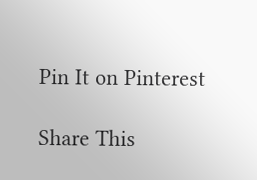Pin It on Pinterest

Share This